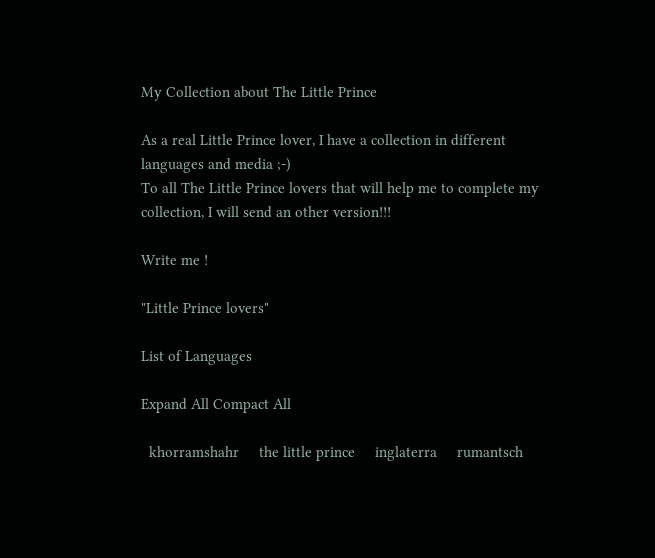My Collection about The Little Prince

As a real Little Prince lover, I have a collection in different languages and media ;-)
To all The Little Prince lovers that will help me to complete my collection, I will send an other version!!!

Write me !

"Little Prince lovers"

List of Languages

Expand All Compact All

  khorramshahr     the little prince     inglaterra     rumantsch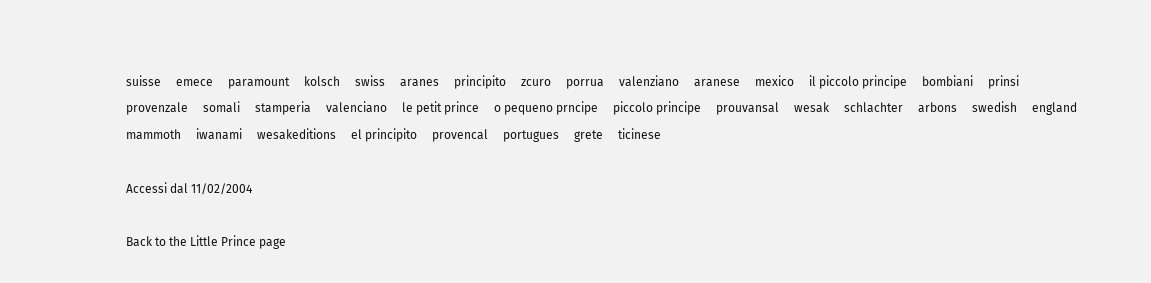suisse     emece     paramount     kolsch     swiss     aranes     principito     zcuro     porrua     valenziano     aranese     mexico     il piccolo principe     bombiani     prinsi     provenzale     somali     stamperia     valenciano     le petit prince     o pequeno prncipe     piccolo principe     prouvansal     wesak     schlachter     arbons     swedish     england     mammoth     iwanami     wesakeditions     el principito     provencal     portugues     grete     ticinese

Accessi dal 11/02/2004

Back to the Little Prince page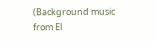(Background music from El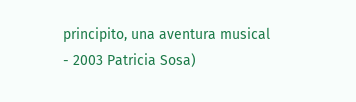principito, una aventura musical - 2003 Patricia Sosa)